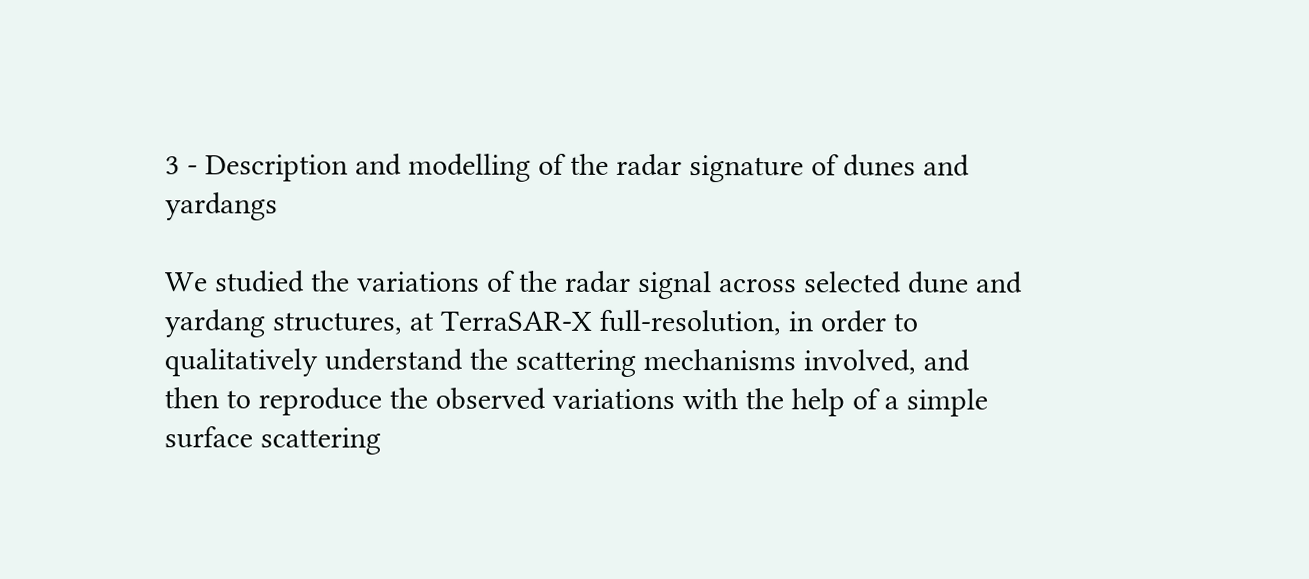3 - Description and modelling of the radar signature of dunes and yardangs

We studied the variations of the radar signal across selected dune and yardang structures, at TerraSAR-X full-resolution, in order to qualitatively understand the scattering mechanisms involved, and then to reproduce the observed variations with the help of a simple surface scattering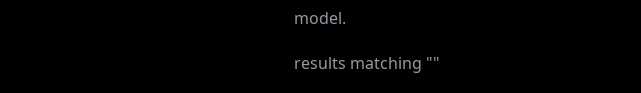model.

results matching ""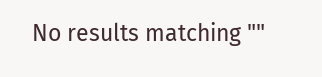No results matching ""